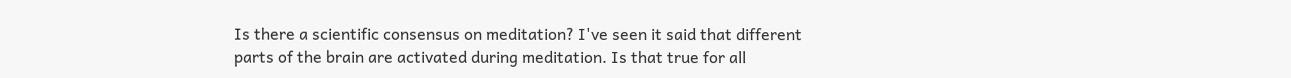Is there a scientific consensus on meditation? I've seen it said that different parts of the brain are activated during meditation. Is that true for all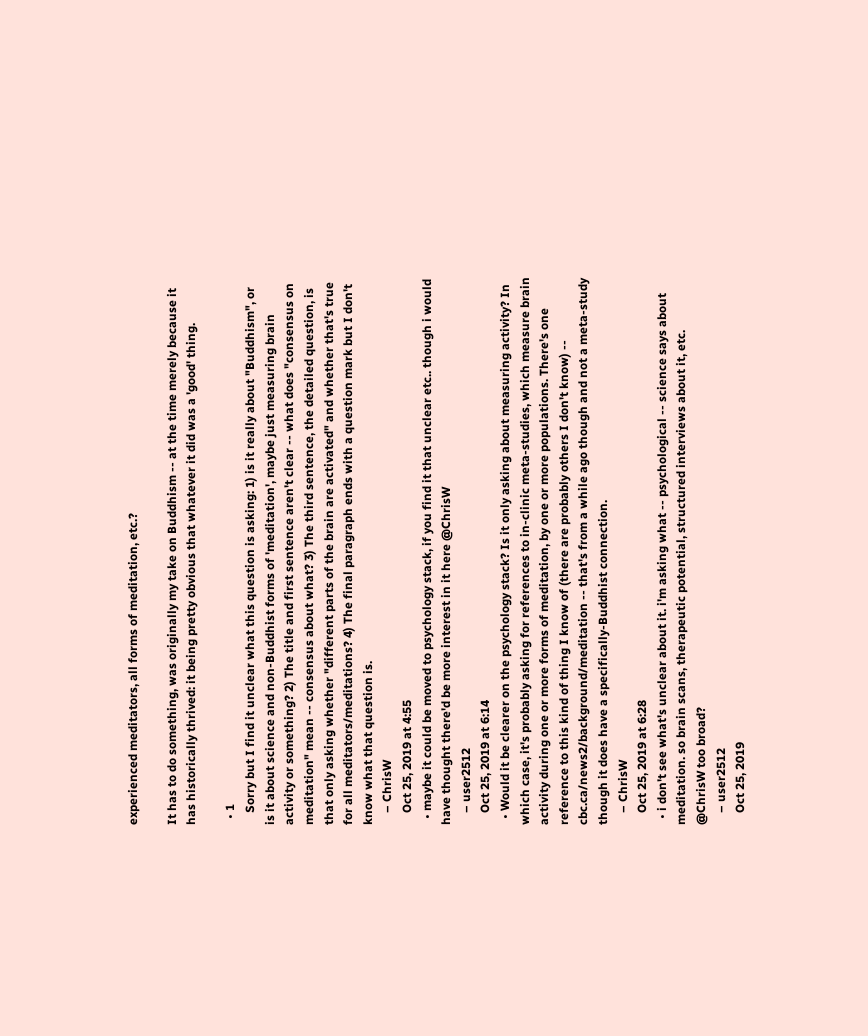experienced meditators, all forms of meditation, etc.?

It has to do something, was originally my take on Buddhism -- at the time merely because it has historically thrived: it being pretty obvious that whatever it did was a 'good' thing.

  • 1
    Sorry but I find it unclear what this question is asking: 1) is it really about "Buddhism", or is it about science and non-Buddhist forms of 'meditation', maybe just measuring brain activity or something? 2) The title and first sentence aren't clear -- what does "consensus on meditation" mean -- consensus about what? 3) The third sentence, the detailed question, is that only asking whether "different parts of the brain are activated" and whether that's true for all meditators/meditations? 4) The final paragraph ends with a question mark but I don't know what that question is.
    – ChrisW
    Oct 25, 2019 at 4:55
  • maybe it could be moved to psychology stack, if you find it that unclear etc.. though i would have thought there'd be more interest in it here @ChrisW
    – user2512
    Oct 25, 2019 at 6:14
  • Would it be clearer on the psychology stack? Is it only asking about measuring activity? In which case, it's probably asking for references to in-clinic meta-studies, which measure brain activity during one or more forms of meditation, by one or more populations. There's one reference to this kind of thing I know of (there are probably others I don't know) -- cbc.ca/news2/background/meditation -- that's from a while ago though and not a meta-study though it does have a specifically-Buddhist connection.
    – ChrisW
    Oct 25, 2019 at 6:28
  • i don't see what's unclear about it. i'm asking what -- psychological -- science says about meditation. so brain scans, therapeutic potential, structured interviews about it, etc. @ChrisW too broad?
    – user2512
    Oct 25, 2019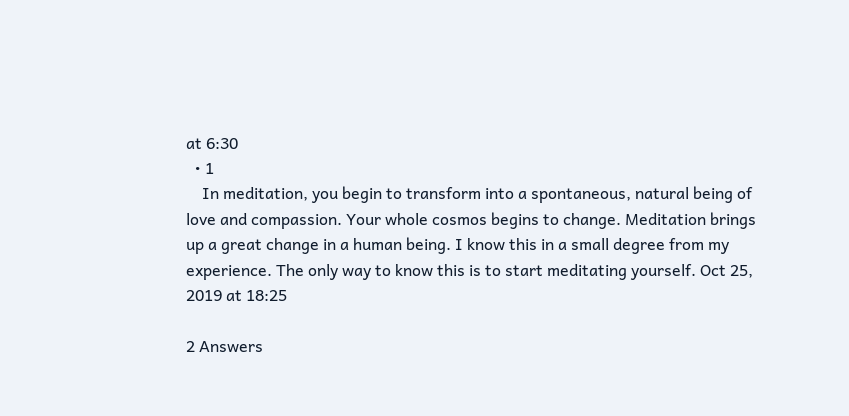at 6:30
  • 1
    In meditation, you begin to transform into a spontaneous, natural being of love and compassion. Your whole cosmos begins to change. Meditation brings up a great change in a human being. I know this in a small degree from my experience. The only way to know this is to start meditating yourself. Oct 25, 2019 at 18:25

2 Answers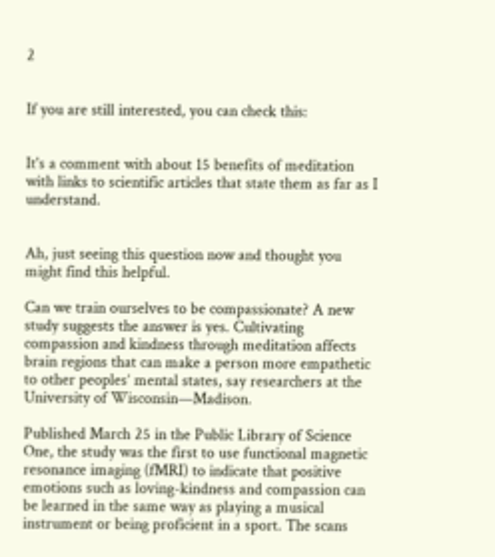2


If you are still interested, you can check this:


It's a comment with about 15 benefits of meditation with links to scientific articles that state them as far as I understand.


Ah, just seeing this question now and thought you might find this helpful.

Can we train ourselves to be compassionate? A new study suggests the answer is yes. Cultivating compassion and kindness through meditation affects brain regions that can make a person more empathetic to other peoples’ mental states, say researchers at the University of Wisconsin—Madison.

Published March 25 in the Public Library of Science One, the study was the first to use functional magnetic resonance imaging (fMRI) to indicate that positive emotions such as loving-kindness and compassion can be learned in the same way as playing a musical instrument or being proficient in a sport. The scans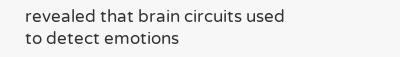revealed that brain circuits used to detect emotions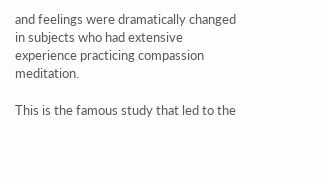and feelings were dramatically changed in subjects who had extensive experience practicing compassion meditation.

This is the famous study that led to the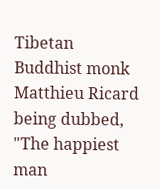Tibetan Buddhist monk Matthieu Ricard being dubbed, "The happiest man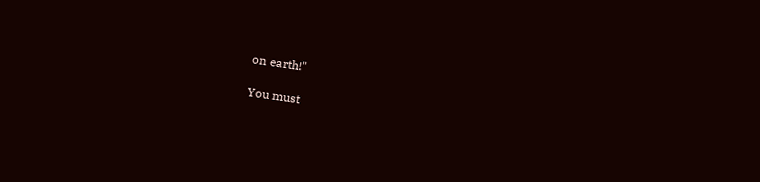on earth!"

You must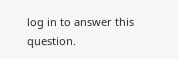log in to answer this question.